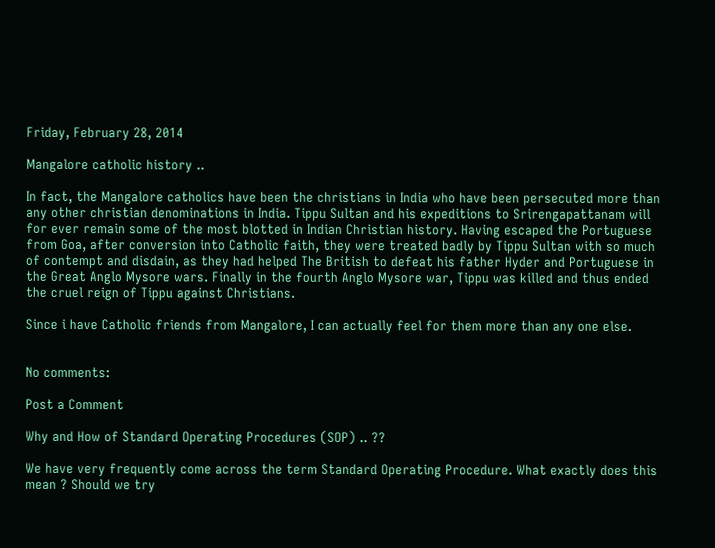Friday, February 28, 2014

Mangalore catholic history ..

In fact, the Mangalore catholics have been the christians in India who have been persecuted more than any other christian denominations in India. Tippu Sultan and his expeditions to Srirengapattanam will for ever remain some of the most blotted in Indian Christian history. Having escaped the Portuguese from Goa, after conversion into Catholic faith, they were treated badly by Tippu Sultan with so much of contempt and disdain, as they had helped The British to defeat his father Hyder and Portuguese in the Great Anglo Mysore wars. Finally in the fourth Anglo Mysore war, Tippu was killed and thus ended the cruel reign of Tippu against Christians.

Since i have Catholic friends from Mangalore, I can actually feel for them more than any one else.


No comments:

Post a Comment

Why and How of Standard Operating Procedures (SOP) .. ??

We have very frequently come across the term Standard Operating Procedure. What exactly does this mean ? Should we try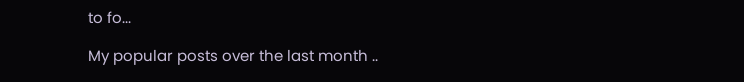to fo...

My popular posts over the last month ..